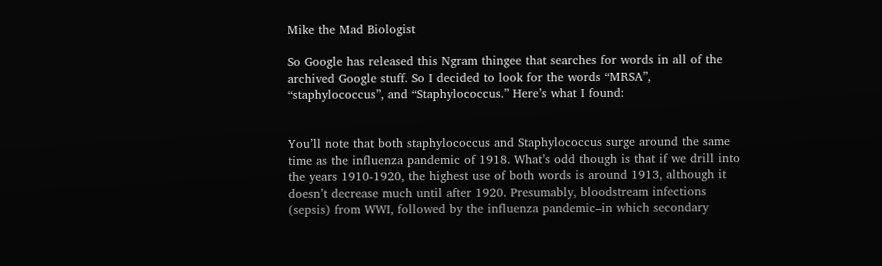Mike the Mad Biologist

So Google has released this Ngram thingee that searches for words in all of the archived Google stuff. So I decided to look for the words “MRSA”, “staphylococcus”, and “Staphylococcus.” Here’s what I found:


You’ll note that both staphylococcus and Staphylococcus surge around the same time as the influenza pandemic of 1918. What’s odd though is that if we drill into the years 1910-1920, the highest use of both words is around 1913, although it doesn’t decrease much until after 1920. Presumably, bloodstream infections (sepsis) from WWI, followed by the influenza pandemic–in which secondary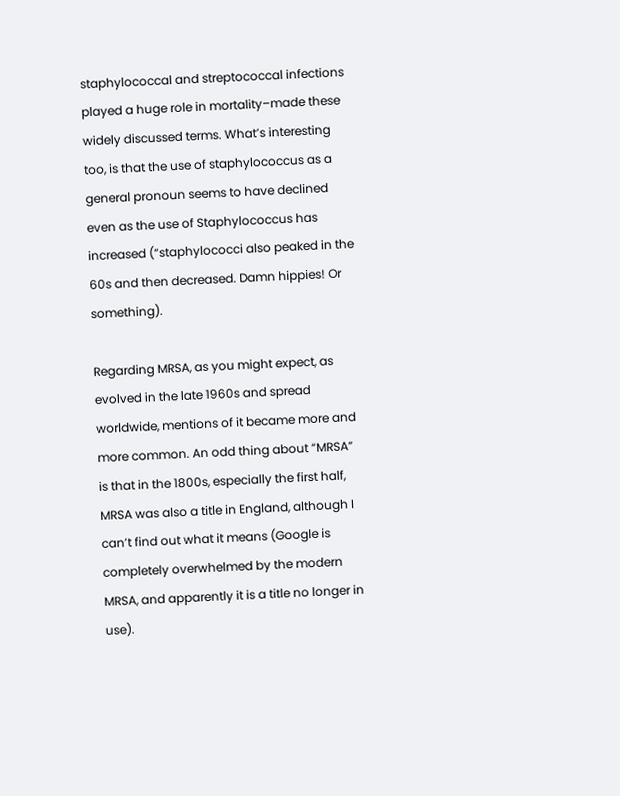staphylococcal and streptococcal infections played a huge role in mortality–made these widely discussed terms. What’s interesting too, is that the use of staphylococcus as a general pronoun seems to have declined even as the use of Staphylococcus has increased (“staphylococci also peaked in the 60s and then decreased. Damn hippies! Or something).

Regarding MRSA, as you might expect, as evolved in the late 1960s and spread worldwide, mentions of it became more and more common. An odd thing about “MRSA” is that in the 1800s, especially the first half, MRSA was also a title in England, although I can’t find out what it means (Google is completely overwhelmed by the modern MRSA, and apparently it is a title no longer in use).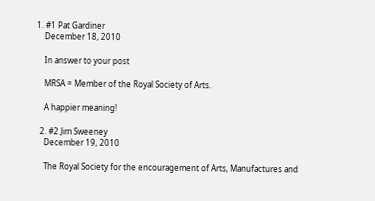1. #1 Pat Gardiner
    December 18, 2010

    In answer to your post

    MRSA = Member of the Royal Society of Arts.

    A happier meaning!

  2. #2 Jim Sweeney
    December 19, 2010

    The Royal Society for the encouragement of Arts, Manufactures and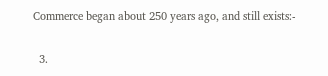Commerce began about 250 years ago, and still exists:-

  3.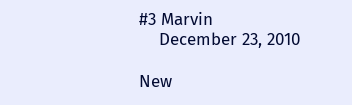#3 Marvin
    December 23, 2010

New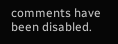comments have been disabled.